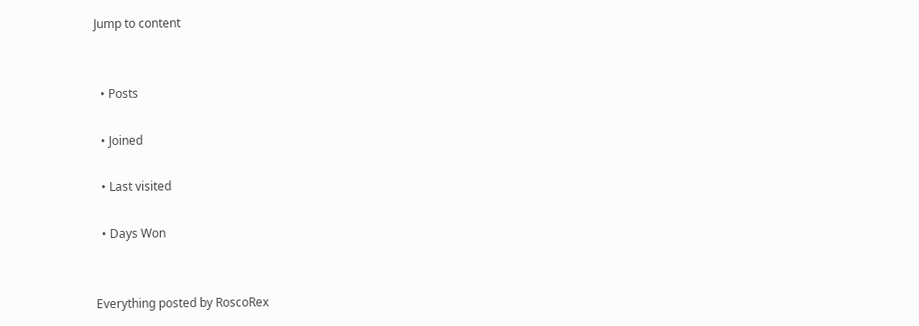Jump to content


  • Posts

  • Joined

  • Last visited

  • Days Won


Everything posted by RoscoRex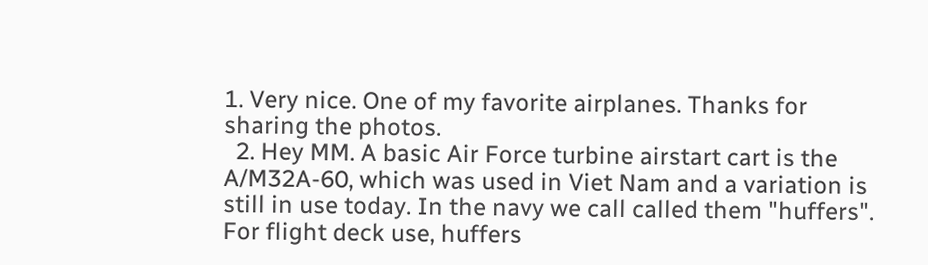1. Very nice. One of my favorite airplanes. Thanks for sharing the photos.
  2. Hey MM. A basic Air Force turbine airstart cart is the A/M32A-60, which was used in Viet Nam and a variation is still in use today. In the navy we call called them "huffers". For flight deck use, huffers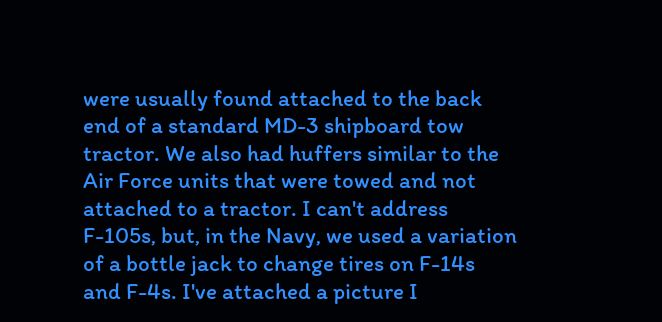were usually found attached to the back end of a standard MD-3 shipboard tow tractor. We also had huffers similar to the Air Force units that were towed and not attached to a tractor. I can't address F-105s, but, in the Navy, we used a variation of a bottle jack to change tires on F-14s and F-4s. I've attached a picture I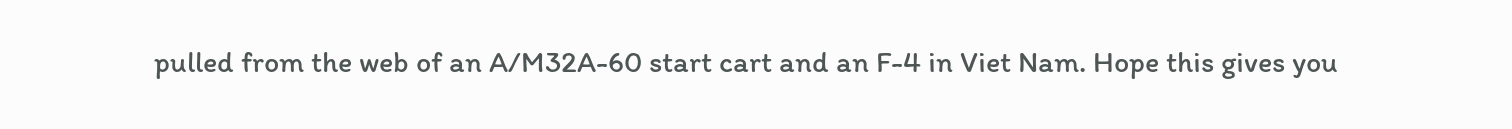pulled from the web of an A/M32A-60 start cart and an F-4 in Viet Nam. Hope this gives you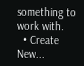something to work with.
  • Create New...